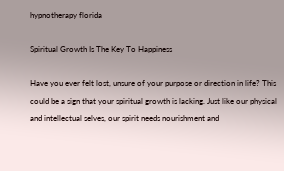hypnotherapy florida

Spiritual Growth Is The Key To Happiness

Have you ever felt lost, unsure of your purpose or direction in life? This could be a sign that your spiritual growth is lacking. Just like our physical and intellectual selves, our spirit needs nourishment and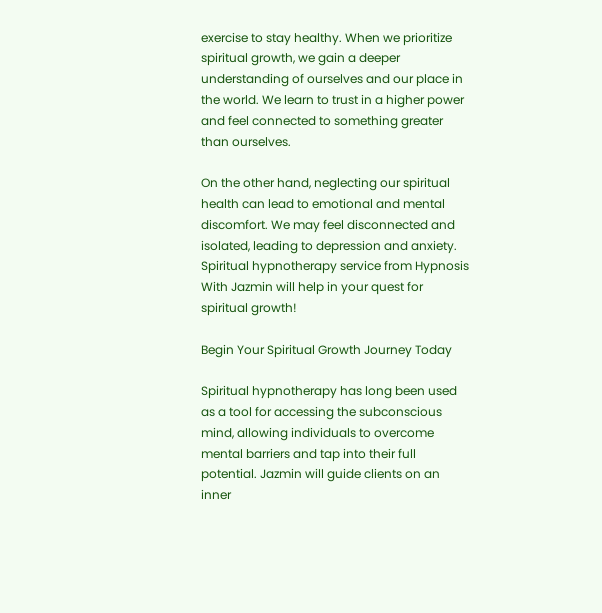exercise to stay healthy. When we prioritize spiritual growth, we gain a deeper understanding of ourselves and our place in the world. We learn to trust in a higher power and feel connected to something greater than ourselves.

On the other hand, neglecting our spiritual health can lead to emotional and mental discomfort. We may feel disconnected and isolated, leading to depression and anxiety. Spiritual hypnotherapy service from Hypnosis With Jazmin will help in your quest for spiritual growth!

Begin Your Spiritual Growth Journey Today

Spiritual hypnotherapy has long been used as a tool for accessing the subconscious mind, allowing individuals to overcome mental barriers and tap into their full potential. Jazmin will guide clients on an inner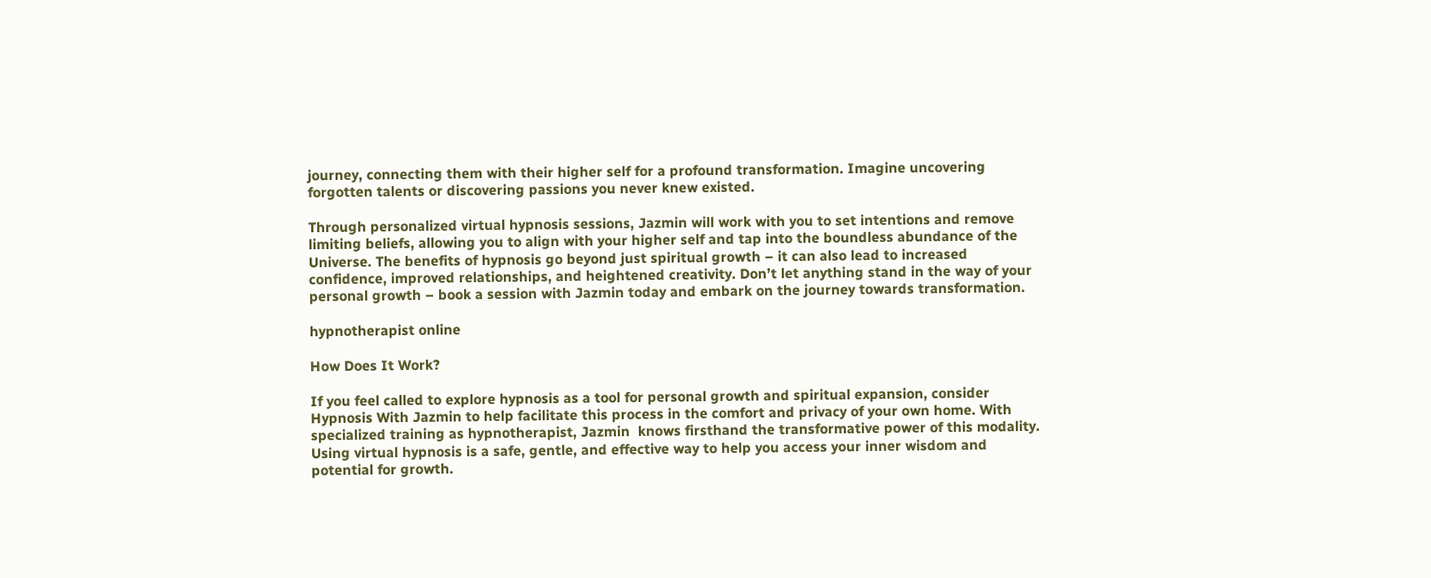journey, connecting them with their higher self for a profound transformation. Imagine uncovering forgotten talents or discovering passions you never knew existed.

Through personalized virtual hypnosis sessions, Jazmin will work with you to set intentions and remove limiting beliefs, allowing you to align with your higher self and tap into the boundless abundance of the Universe. The benefits of hypnosis go beyond just spiritual growth – it can also lead to increased confidence, improved relationships, and heightened creativity. Don’t let anything stand in the way of your personal growth – book a session with Jazmin today and embark on the journey towards transformation.

hypnotherapist online

How Does It Work?

If you feel called to explore hypnosis as a tool for personal growth and spiritual expansion, consider Hypnosis With Jazmin to help facilitate this process in the comfort and privacy of your own home. With specialized training as hypnotherapist, Jazmin  knows firsthand the transformative power of this modality. Using virtual hypnosis is a safe, gentle, and effective way to help you access your inner wisdom and potential for growth.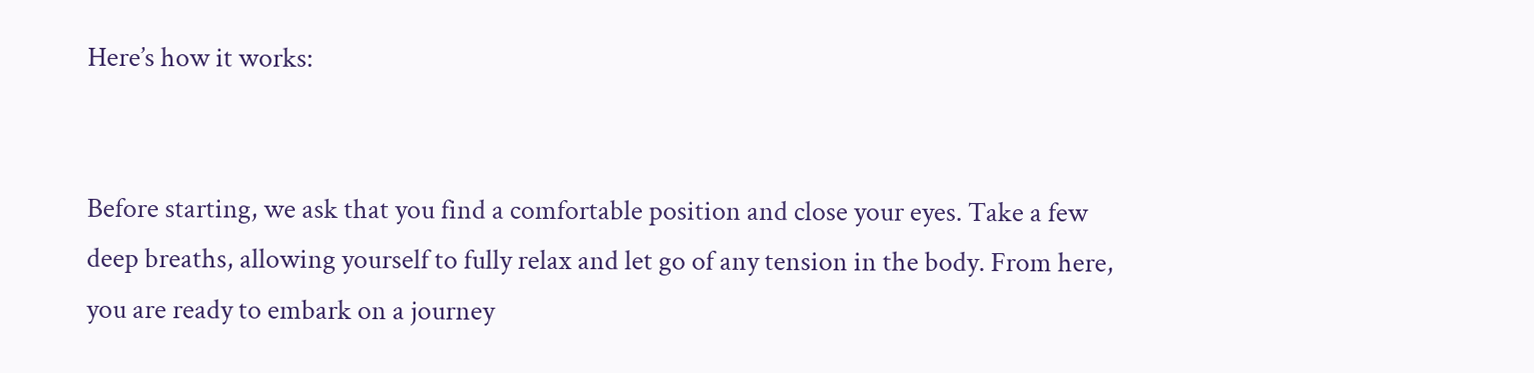Here’s how it works:


Before starting, we ask that you find a comfortable position and close your eyes. Take a few deep breaths, allowing yourself to fully relax and let go of any tension in the body. From here, you are ready to embark on a journey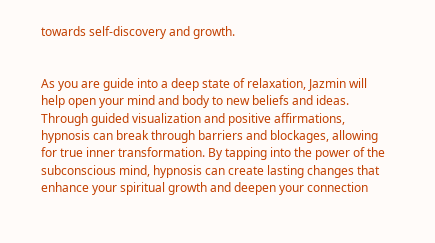towards self-discovery and growth.


As you are guide into a deep state of relaxation, Jazmin will help open your mind and body to new beliefs and ideas. Through guided visualization and positive affirmations, hypnosis can break through barriers and blockages, allowing for true inner transformation. By tapping into the power of the subconscious mind, hypnosis can create lasting changes that enhance your spiritual growth and deepen your connection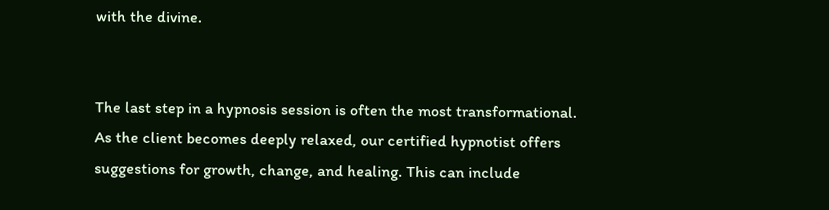with the divine.


The last step in a hypnosis session is often the most transformational. As the client becomes deeply relaxed, our certified hypnotist offers suggestions for growth, change, and healing. This can include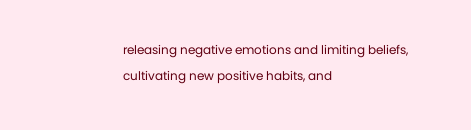releasing negative emotions and limiting beliefs, cultivating new positive habits, and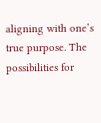aligning with one’s true purpose. The possibilities for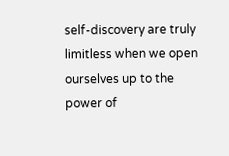self-discovery are truly limitless when we open ourselves up to the power of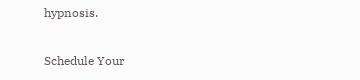hypnosis.

Schedule Your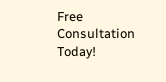Free Consultation Today!